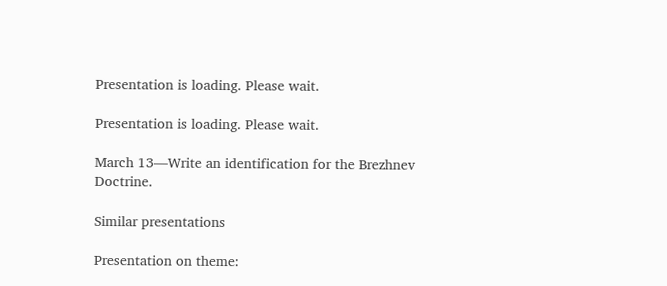Presentation is loading. Please wait.

Presentation is loading. Please wait.

March 13—Write an identification for the Brezhnev Doctrine.

Similar presentations

Presentation on theme: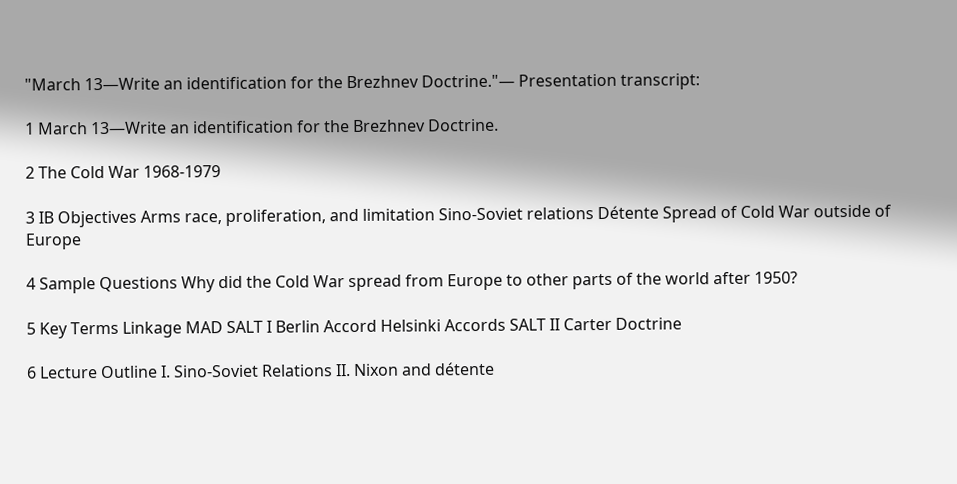"March 13—Write an identification for the Brezhnev Doctrine."— Presentation transcript:

1 March 13—Write an identification for the Brezhnev Doctrine.

2 The Cold War 1968-1979

3 IB Objectives Arms race, proliferation, and limitation Sino-Soviet relations Détente Spread of Cold War outside of Europe

4 Sample Questions Why did the Cold War spread from Europe to other parts of the world after 1950?

5 Key Terms Linkage MAD SALT I Berlin Accord Helsinki Accords SALT II Carter Doctrine

6 Lecture Outline I. Sino-Soviet Relations II. Nixon and détente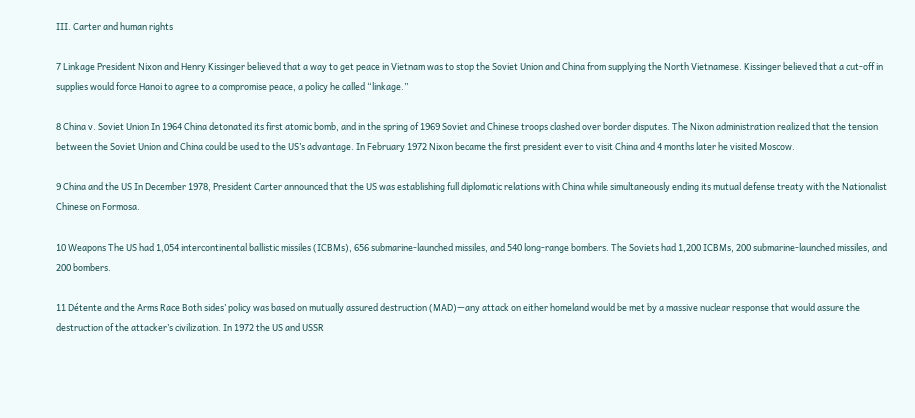III. Carter and human rights

7 Linkage President Nixon and Henry Kissinger believed that a way to get peace in Vietnam was to stop the Soviet Union and China from supplying the North Vietnamese. Kissinger believed that a cut-off in supplies would force Hanoi to agree to a compromise peace, a policy he called “linkage.”

8 China v. Soviet Union In 1964 China detonated its first atomic bomb, and in the spring of 1969 Soviet and Chinese troops clashed over border disputes. The Nixon administration realized that the tension between the Soviet Union and China could be used to the US’s advantage. In February 1972 Nixon became the first president ever to visit China and 4 months later he visited Moscow.

9 China and the US In December 1978, President Carter announced that the US was establishing full diplomatic relations with China while simultaneously ending its mutual defense treaty with the Nationalist Chinese on Formosa.

10 Weapons The US had 1,054 intercontinental ballistic missiles (ICBMs), 656 submarine-launched missiles, and 540 long-range bombers. The Soviets had 1,200 ICBMs, 200 submarine-launched missiles, and 200 bombers.

11 Détente and the Arms Race Both sides’ policy was based on mutually assured destruction (MAD)—any attack on either homeland would be met by a massive nuclear response that would assure the destruction of the attacker’s civilization. In 1972 the US and USSR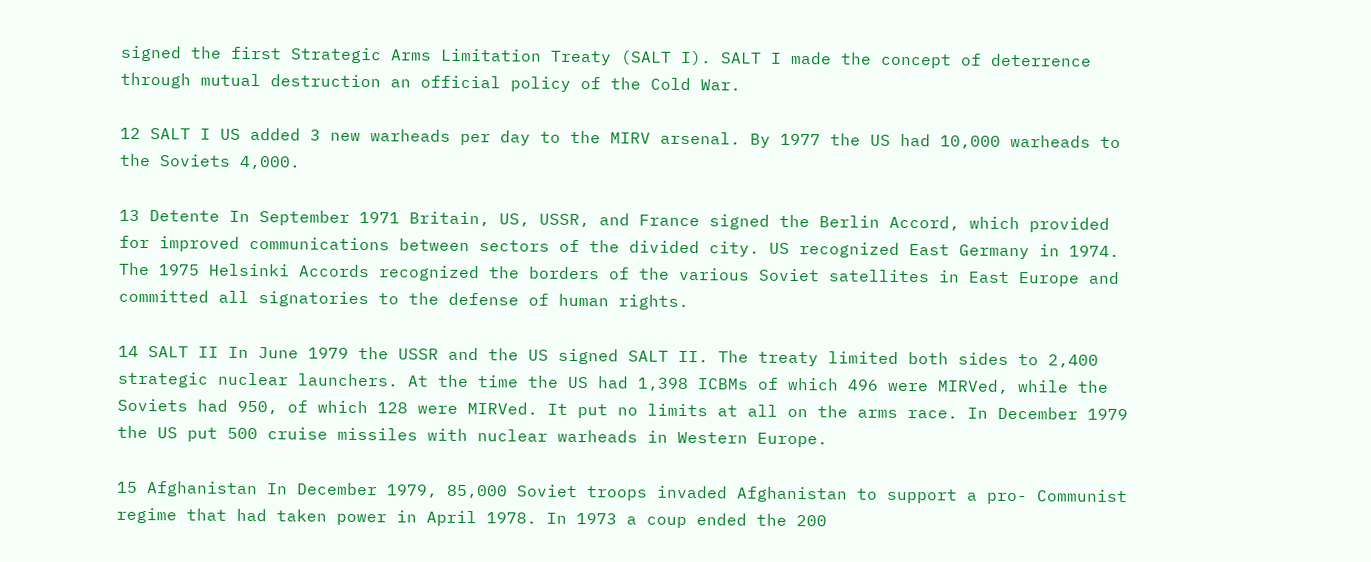signed the first Strategic Arms Limitation Treaty (SALT I). SALT I made the concept of deterrence through mutual destruction an official policy of the Cold War.

12 SALT I US added 3 new warheads per day to the MIRV arsenal. By 1977 the US had 10,000 warheads to the Soviets 4,000.

13 Detente In September 1971 Britain, US, USSR, and France signed the Berlin Accord, which provided for improved communications between sectors of the divided city. US recognized East Germany in 1974. The 1975 Helsinki Accords recognized the borders of the various Soviet satellites in East Europe and committed all signatories to the defense of human rights.

14 SALT II In June 1979 the USSR and the US signed SALT II. The treaty limited both sides to 2,400 strategic nuclear launchers. At the time the US had 1,398 ICBMs of which 496 were MIRVed, while the Soviets had 950, of which 128 were MIRVed. It put no limits at all on the arms race. In December 1979 the US put 500 cruise missiles with nuclear warheads in Western Europe.

15 Afghanistan In December 1979, 85,000 Soviet troops invaded Afghanistan to support a pro- Communist regime that had taken power in April 1978. In 1973 a coup ended the 200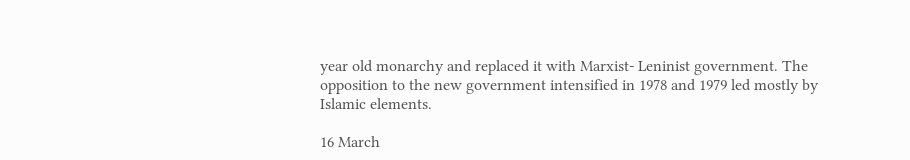year old monarchy and replaced it with Marxist- Leninist government. The opposition to the new government intensified in 1978 and 1979 led mostly by Islamic elements.

16 March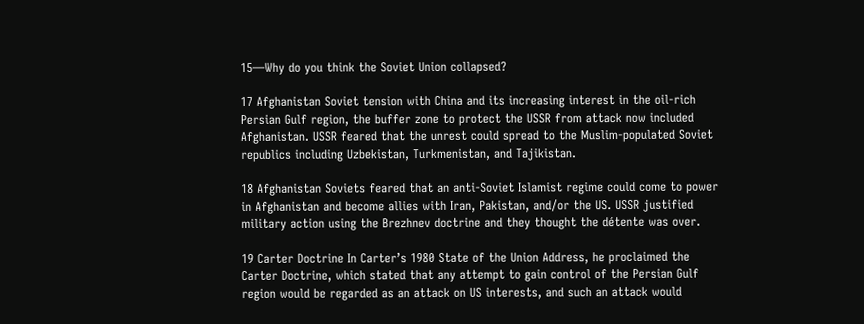15—Why do you think the Soviet Union collapsed?

17 Afghanistan Soviet tension with China and its increasing interest in the oil-rich Persian Gulf region, the buffer zone to protect the USSR from attack now included Afghanistan. USSR feared that the unrest could spread to the Muslim-populated Soviet republics including Uzbekistan, Turkmenistan, and Tajikistan.

18 Afghanistan Soviets feared that an anti-Soviet Islamist regime could come to power in Afghanistan and become allies with Iran, Pakistan, and/or the US. USSR justified military action using the Brezhnev doctrine and they thought the détente was over.

19 Carter Doctrine In Carter’s 1980 State of the Union Address, he proclaimed the Carter Doctrine, which stated that any attempt to gain control of the Persian Gulf region would be regarded as an attack on US interests, and such an attack would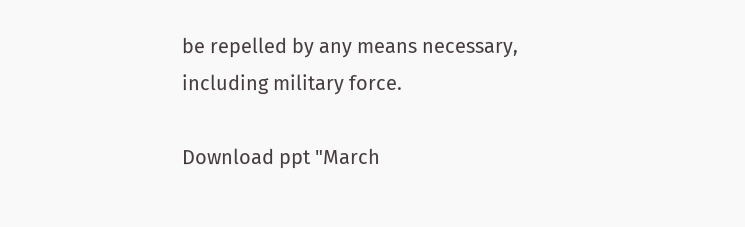be repelled by any means necessary, including military force.

Download ppt "March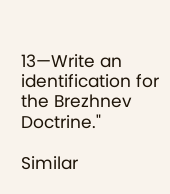13—Write an identification for the Brezhnev Doctrine."

Similar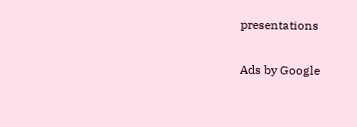presentations

Ads by Google